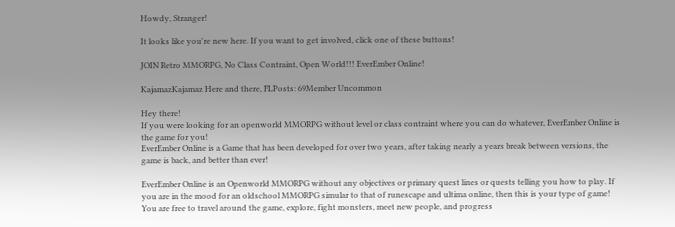Howdy, Stranger!

It looks like you're new here. If you want to get involved, click one of these buttons!

JOIN Retro MMORPG, No Class Contraint, Open World!!! EverEmber Online!

KajamazKajamaz Here and there, FLPosts: 69Member Uncommon

Hey there!
If you were looking for an openworld MMORPG without level or class contraint where you can do whatever, EverEmber Online is the game for you!
EverEmber Online is a Game that has been developed for over two years, after taking nearly a years break between versions, the game is back, and better than ever!

EverEmber Online is an Openworld MMORPG without any objectives or primary quest lines or quests telling you how to play. If you are in the mood for an oldschool MMORPG simular to that of runescape and ultima online, then this is your type of game! You are free to travel around the game, explore, fight monsters, meet new people, and progress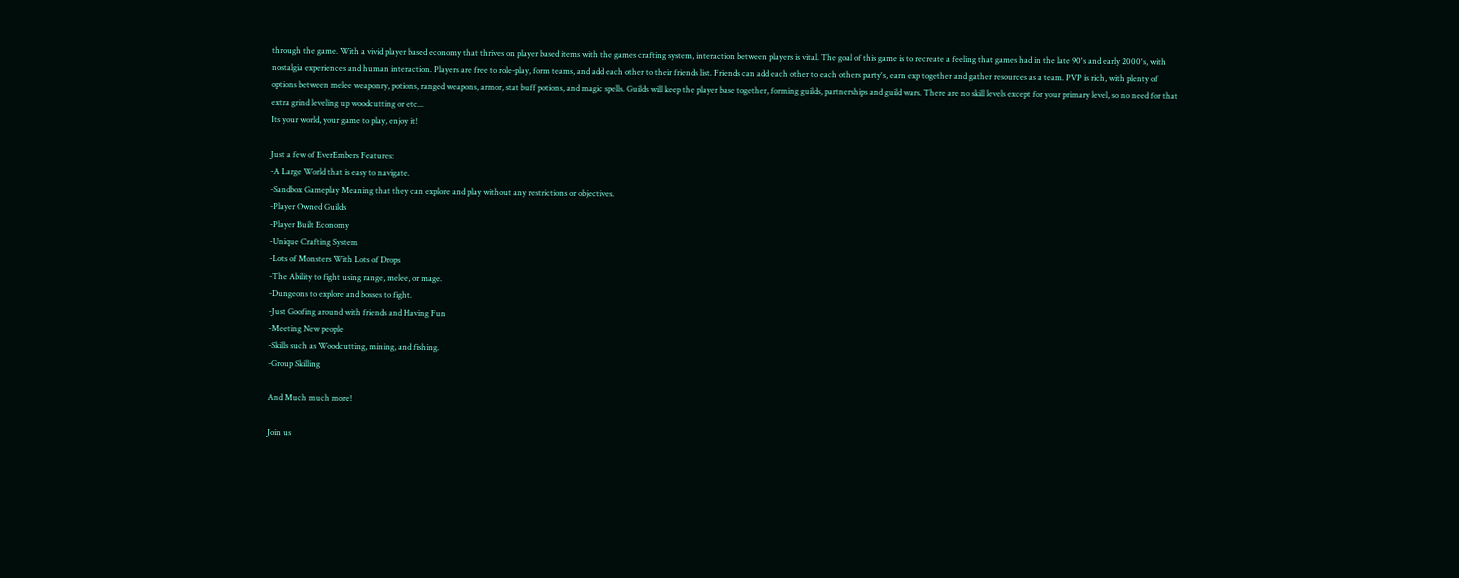through the game. With a vivid player based economy that thrives on player based items with the games crafting system, interaction between players is vital. The goal of this game is to recreate a feeling that games had in the late 90's and early 2000's, with nostalgia experiences and human interaction. Players are free to role-play, form teams, and add each other to their friends list. Friends can add each other to each others party's, earn exp together and gather resources as a team. PVP is rich, with plenty of options between melee weaponry, potions, ranged weapons, armor, stat buff potions, and magic spells. Guilds will keep the player base together, forming guilds, partnerships and guild wars. There are no skill levels except for your primary level, so no need for that extra grind leveling up woodcutting or etc...
Its your world, your game to play, enjoy it!

Just a few of EverEmbers Features:
-A Large World that is easy to navigate.
-Sandbox Gameplay Meaning that they can explore and play without any restrictions or objectives.
-Player Owned Guilds
-Player Built Economy
-Unique Crafting System
-Lots of Monsters With Lots of Drops
-The Ability to fight using range, melee, or mage.
-Dungeons to explore and bosses to fight.
-Just Goofing around with friends and Having Fun
-Meeting New people
-Skills such as Woodcutting, mining, and fishing.
-Group Skilling

And Much much more!

Join us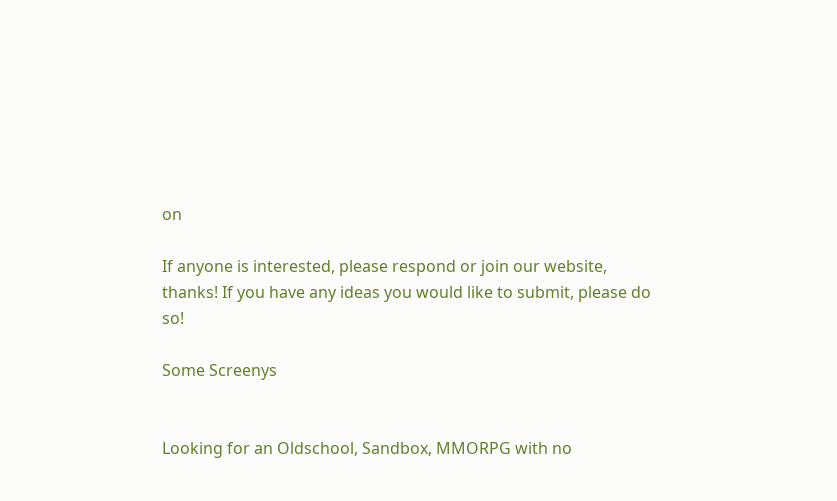on

If anyone is interested, please respond or join our website, thanks! If you have any ideas you would like to submit, please do so!

Some Screenys


Looking for an Oldschool, Sandbox, MMORPG with no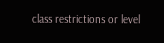class restrictions or level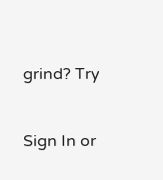grind? Try


Sign In or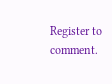Register to comment.